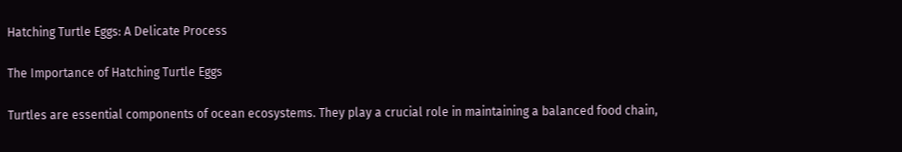Hatching Turtle Eggs: A Delicate Process

The Importance of Hatching Turtle Eggs

Turtles are essential components of ocean ecosystems. They play a crucial role in maintaining a balanced food chain,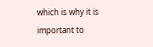which is why it is important to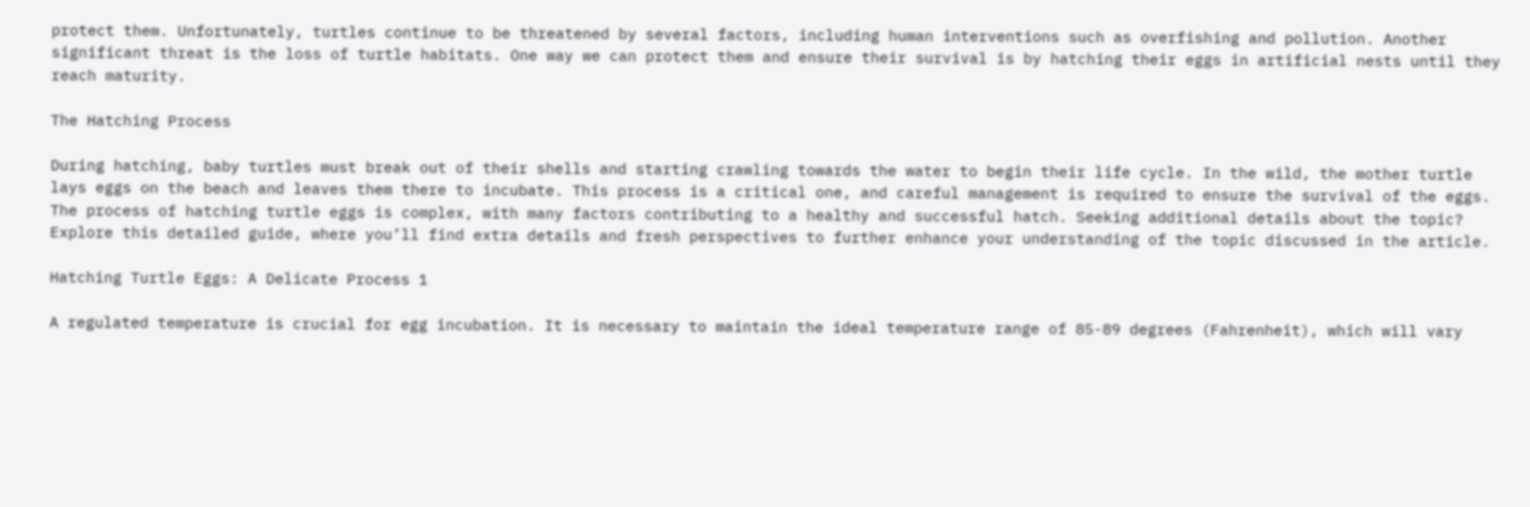protect them. Unfortunately, turtles continue to be threatened by several factors, including human interventions such as overfishing and pollution. Another significant threat is the loss of turtle habitats. One way we can protect them and ensure their survival is by hatching their eggs in artificial nests until they reach maturity.

The Hatching Process

During hatching, baby turtles must break out of their shells and starting crawling towards the water to begin their life cycle. In the wild, the mother turtle lays eggs on the beach and leaves them there to incubate. This process is a critical one, and careful management is required to ensure the survival of the eggs. The process of hatching turtle eggs is complex, with many factors contributing to a healthy and successful hatch. Seeking additional details about the topic? Explore this detailed guide, where you’ll find extra details and fresh perspectives to further enhance your understanding of the topic discussed in the article.

Hatching Turtle Eggs: A Delicate Process 1

A regulated temperature is crucial for egg incubation. It is necessary to maintain the ideal temperature range of 85-89 degrees (Fahrenheit), which will vary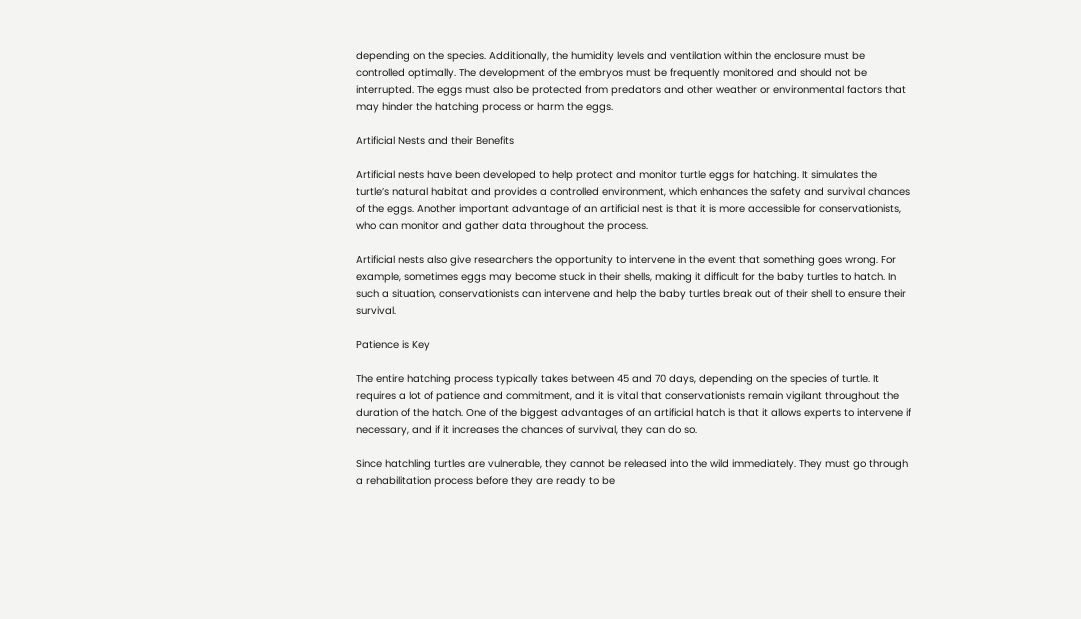depending on the species. Additionally, the humidity levels and ventilation within the enclosure must be controlled optimally. The development of the embryos must be frequently monitored and should not be interrupted. The eggs must also be protected from predators and other weather or environmental factors that may hinder the hatching process or harm the eggs.

Artificial Nests and their Benefits

Artificial nests have been developed to help protect and monitor turtle eggs for hatching. It simulates the turtle’s natural habitat and provides a controlled environment, which enhances the safety and survival chances of the eggs. Another important advantage of an artificial nest is that it is more accessible for conservationists, who can monitor and gather data throughout the process.

Artificial nests also give researchers the opportunity to intervene in the event that something goes wrong. For example, sometimes eggs may become stuck in their shells, making it difficult for the baby turtles to hatch. In such a situation, conservationists can intervene and help the baby turtles break out of their shell to ensure their survival.

Patience is Key

The entire hatching process typically takes between 45 and 70 days, depending on the species of turtle. It requires a lot of patience and commitment, and it is vital that conservationists remain vigilant throughout the duration of the hatch. One of the biggest advantages of an artificial hatch is that it allows experts to intervene if necessary, and if it increases the chances of survival, they can do so.

Since hatchling turtles are vulnerable, they cannot be released into the wild immediately. They must go through a rehabilitation process before they are ready to be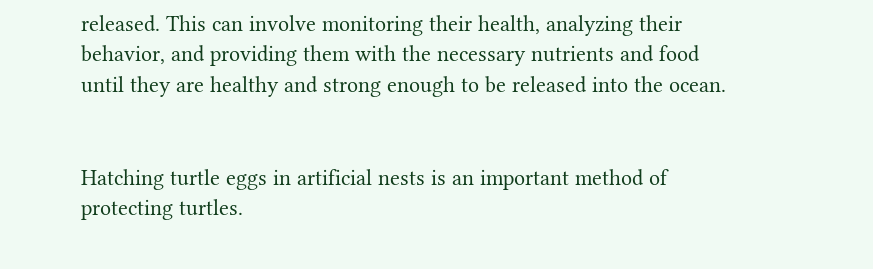released. This can involve monitoring their health, analyzing their behavior, and providing them with the necessary nutrients and food until they are healthy and strong enough to be released into the ocean.


Hatching turtle eggs in artificial nests is an important method of protecting turtles.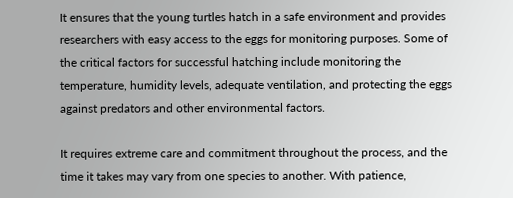It ensures that the young turtles hatch in a safe environment and provides researchers with easy access to the eggs for monitoring purposes. Some of the critical factors for successful hatching include monitoring the temperature, humidity levels, adequate ventilation, and protecting the eggs against predators and other environmental factors.

It requires extreme care and commitment throughout the process, and the time it takes may vary from one species to another. With patience,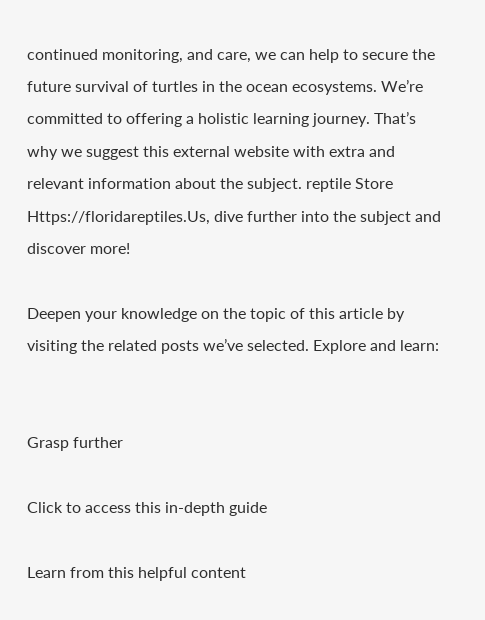continued monitoring, and care, we can help to secure the future survival of turtles in the ocean ecosystems. We’re committed to offering a holistic learning journey. That’s why we suggest this external website with extra and relevant information about the subject. reptile Store Https://floridareptiles.Us, dive further into the subject and discover more!

Deepen your knowledge on the topic of this article by visiting the related posts we’ve selected. Explore and learn:


Grasp further

Click to access this in-depth guide

Learn from this helpful content